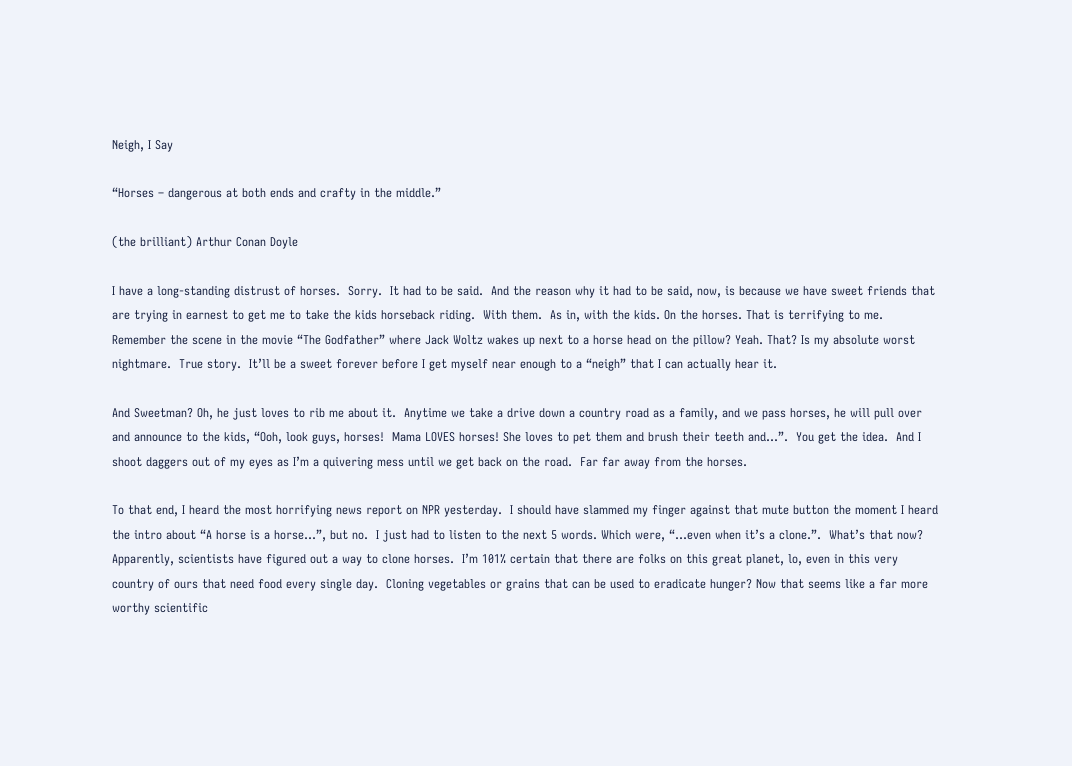Neigh, I Say

“Horses – dangerous at both ends and crafty in the middle.”

(the brilliant) Arthur Conan Doyle

I have a long-standing distrust of horses.  Sorry.  It had to be said.  And the reason why it had to be said, now, is because we have sweet friends that are trying in earnest to get me to take the kids horseback riding.  With them.  As in, with the kids. On the horses. That is terrifying to me.  Remember the scene in the movie “The Godfather” where Jack Woltz wakes up next to a horse head on the pillow? Yeah. That? Is my absolute worst nightmare.  True story.  It’ll be a sweet forever before I get myself near enough to a “neigh” that I can actually hear it.

And Sweetman? Oh, he just loves to rib me about it.  Anytime we take a drive down a country road as a family, and we pass horses, he will pull over and announce to the kids, “Ooh, look guys, horses!  Mama LOVES horses! She loves to pet them and brush their teeth and…”.  You get the idea.  And I shoot daggers out of my eyes as I’m a quivering mess until we get back on the road.  Far far away from the horses.

To that end, I heard the most horrifying news report on NPR yesterday.  I should have slammed my finger against that mute button the moment I heard the intro about “A horse is a horse…”, but no.  I just had to listen to the next 5 words. Which were, “…even when it’s a clone.”.  What’s that now? Apparently, scientists have figured out a way to clone horses.  I’m 101% certain that there are folks on this great planet, lo, even in this very country of ours that need food every single day.  Cloning vegetables or grains that can be used to eradicate hunger? Now that seems like a far more worthy scientific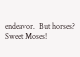endeavor.  But horses?  Sweet Moses!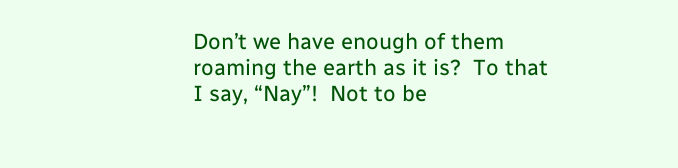Don’t we have enough of them roaming the earth as it is?  To that I say, “Nay”!  Not to be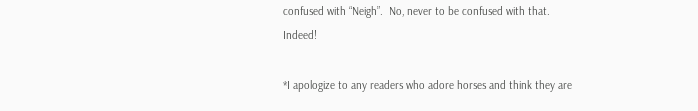confused with “Neigh”.  No, never to be confused with that.  Indeed!

*I apologize to any readers who adore horses and think they are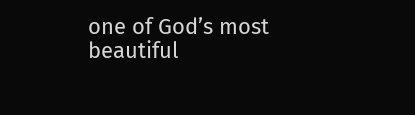one of God’s most beautiful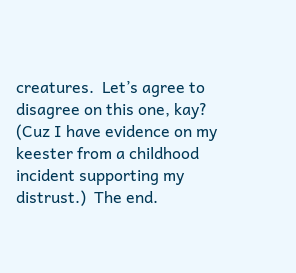creatures.  Let’s agree to disagree on this one, kay? (Cuz I have evidence on my keester from a childhood incident supporting my distrust.)  The end.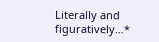Literally and figuratively…*